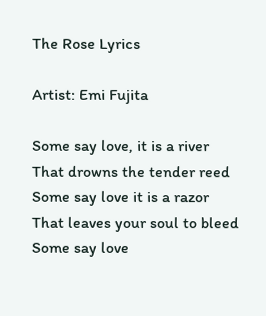The Rose Lyrics

Artist: Emi Fujita

Some say love, it is a river
That drowns the tender reed
Some say love it is a razor
That leaves your soul to bleed
Some say love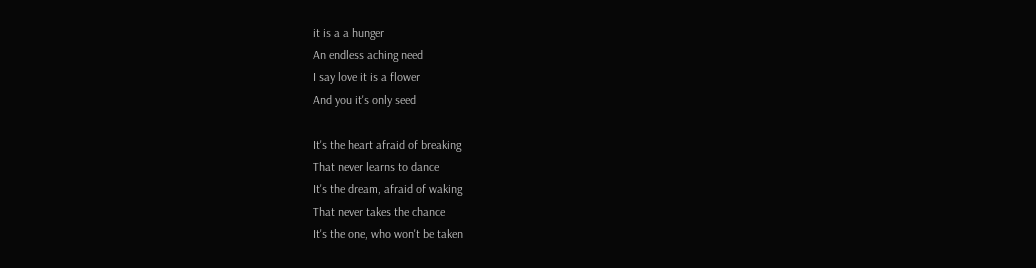it is a a hunger
An endless aching need
I say love it is a flower
And you it's only seed

It's the heart afraid of breaking
That never learns to dance
It's the dream, afraid of waking
That never takes the chance
It's the one, who won't be taken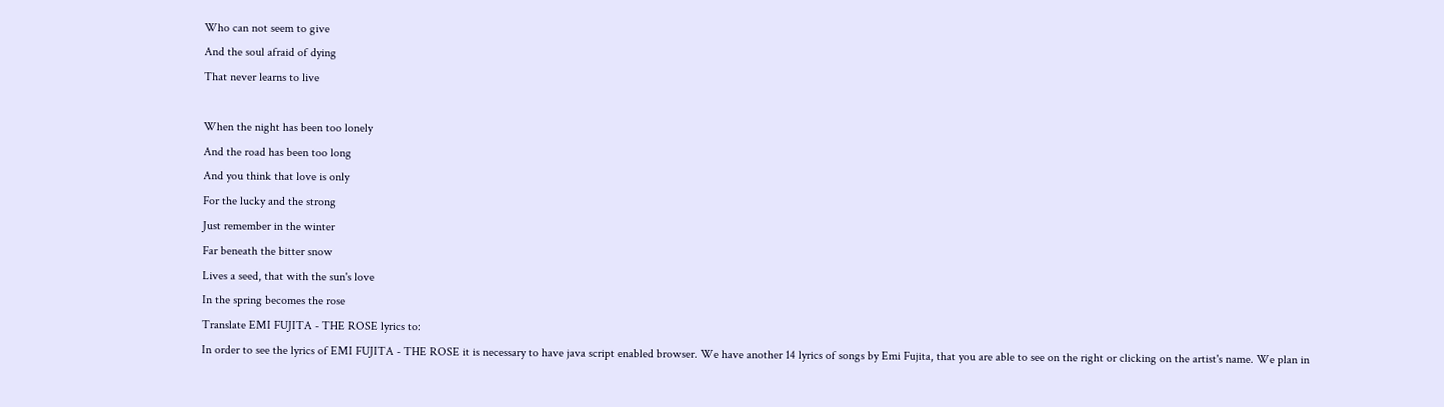Who can not seem to give
And the soul afraid of dying
That never learns to live

When the night has been too lonely
And the road has been too long
And you think that love is only
For the lucky and the strong
Just remember in the winter
Far beneath the bitter snow
Lives a seed, that with the sun's love
In the spring becomes the rose
Translate EMI FUJITA - THE ROSE lyrics to:
In order to see the lyrics of EMI FUJITA - THE ROSE it is necessary to have java script enabled browser. We have another 14 lyrics of songs by Emi Fujita, that you are able to see on the right or clicking on the artist's name. We plan in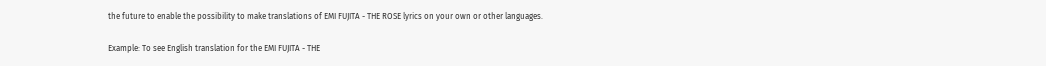the future to enable the possibility to make translations of EMI FUJITA - THE ROSE lyrics on your own or other languages.

Example: To see English translation for the EMI FUJITA - THE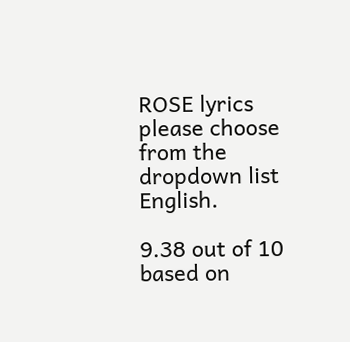ROSE lyrics please choose from the dropdown list English.

9.38 out of 10 based on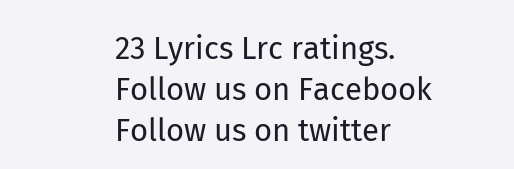23 Lyrics Lrc ratings.
Follow us on Facebook Follow us on twitter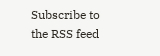Subscribe to the RSS feed